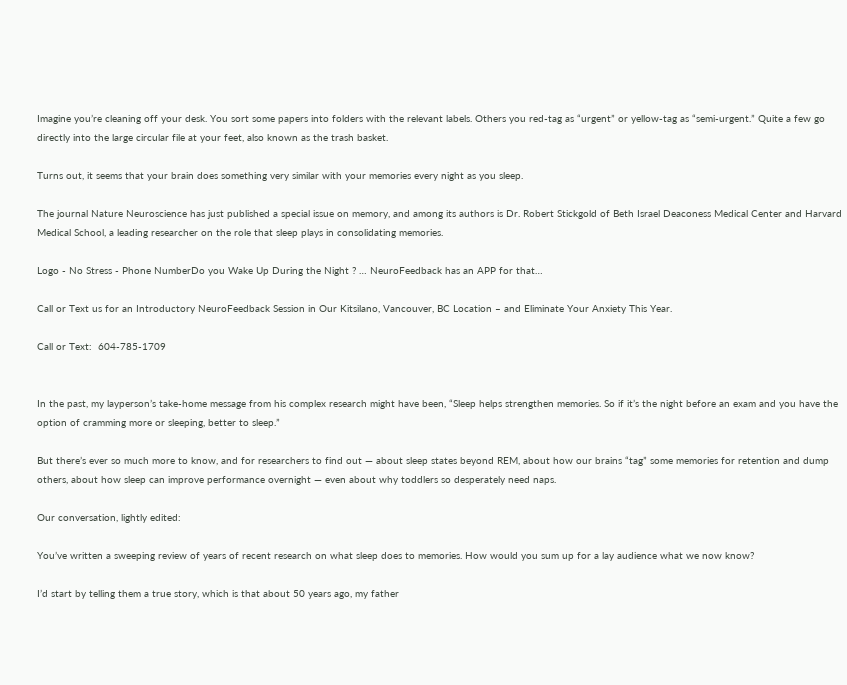Imagine you’re cleaning off your desk. You sort some papers into folders with the relevant labels. Others you red-tag as “urgent” or yellow-tag as “semi-urgent.” Quite a few go directly into the large circular file at your feet, also known as the trash basket.

Turns out, it seems that your brain does something very similar with your memories every night as you sleep.

The journal Nature Neuroscience has just published a special issue on memory, and among its authors is Dr. Robert Stickgold of Beth Israel Deaconess Medical Center and Harvard Medical School, a leading researcher on the role that sleep plays in consolidating memories.

Logo - No Stress - Phone NumberDo you Wake Up During the Night ? … NeuroFeedback has an APP for that…

Call or Text us for an Introductory NeuroFeedback Session in Our Kitsilano, Vancouver, BC Location – and Eliminate Your Anxiety This Year.

Call or Text:  604-785-1709


In the past, my layperson’s take-home message from his complex research might have been, “Sleep helps strengthen memories. So if it’s the night before an exam and you have the option of cramming more or sleeping, better to sleep.”

But there’s ever so much more to know, and for researchers to find out — about sleep states beyond REM, about how our brains “tag” some memories for retention and dump others, about how sleep can improve performance overnight — even about why toddlers so desperately need naps.

Our conversation, lightly edited:

You’ve written a sweeping review of years of recent research on what sleep does to memories. How would you sum up for a lay audience what we now know?

I’d start by telling them a true story, which is that about 50 years ago, my father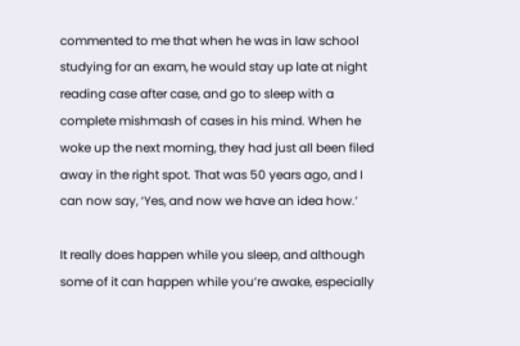commented to me that when he was in law school studying for an exam, he would stay up late at night reading case after case, and go to sleep with a complete mishmash of cases in his mind. When he woke up the next morning, they had just all been filed away in the right spot. That was 50 years ago, and I can now say, ‘Yes, and now we have an idea how.’

It really does happen while you sleep, and although some of it can happen while you’re awake, especially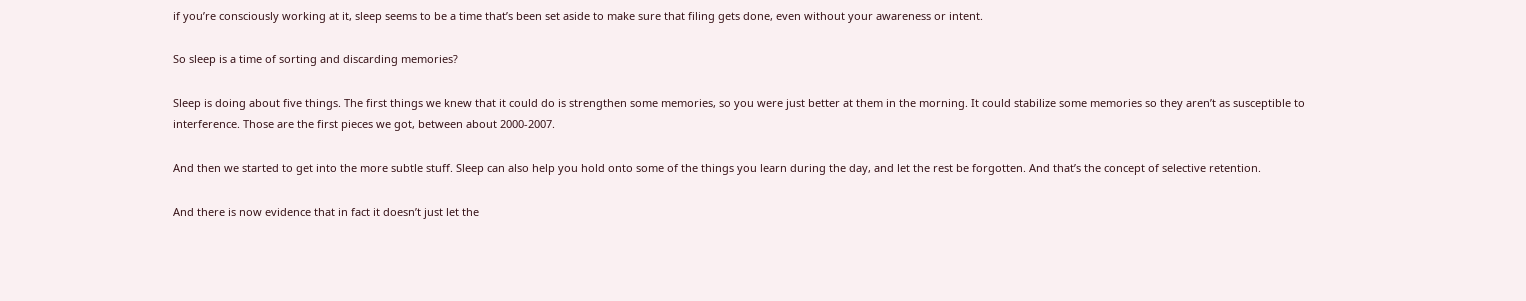if you’re consciously working at it, sleep seems to be a time that’s been set aside to make sure that filing gets done, even without your awareness or intent.

So sleep is a time of sorting and discarding memories?

Sleep is doing about five things. The first things we knew that it could do is strengthen some memories, so you were just better at them in the morning. It could stabilize some memories so they aren’t as susceptible to interference. Those are the first pieces we got, between about 2000-2007.

And then we started to get into the more subtle stuff. Sleep can also help you hold onto some of the things you learn during the day, and let the rest be forgotten. And that’s the concept of selective retention.

And there is now evidence that in fact it doesn’t just let the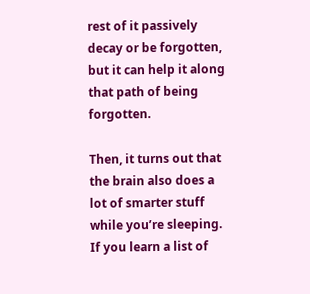rest of it passively decay or be forgotten, but it can help it along that path of being forgotten.

Then, it turns out that the brain also does a lot of smarter stuff while you’re sleeping. If you learn a list of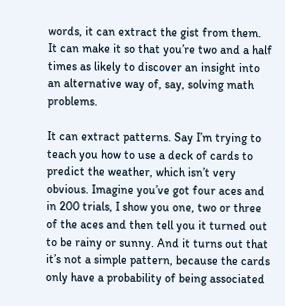words, it can extract the gist from them. It can make it so that you’re two and a half times as likely to discover an insight into an alternative way of, say, solving math problems.

It can extract patterns. Say I’m trying to teach you how to use a deck of cards to predict the weather, which isn’t very obvious. Imagine you’ve got four aces and in 200 trials, I show you one, two or three of the aces and then tell you it turned out to be rainy or sunny. And it turns out that it’s not a simple pattern, because the cards only have a probability of being associated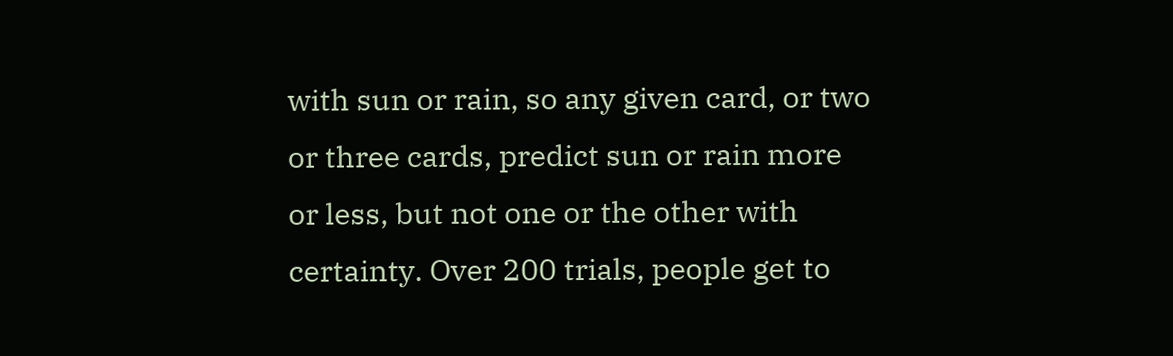with sun or rain, so any given card, or two or three cards, predict sun or rain more or less, but not one or the other with certainty. Over 200 trials, people get to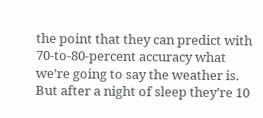the point that they can predict with 70-to-80-percent accuracy what we’re going to say the weather is. But after a night of sleep they’re 10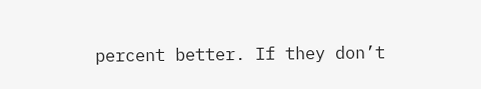percent better. If they don’t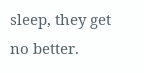sleep, they get no better.